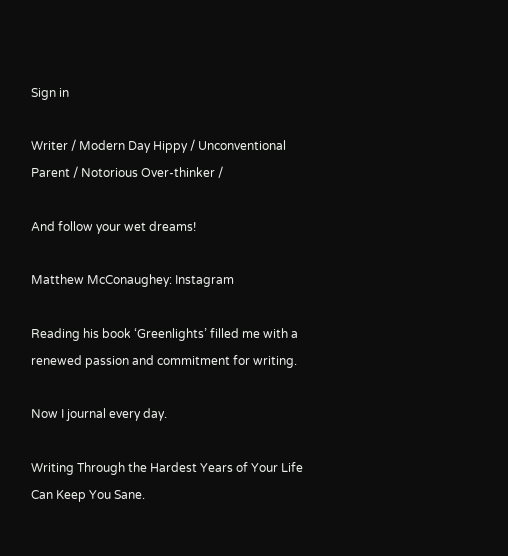Sign in

Writer / Modern Day Hippy / Unconventional Parent / Notorious Over-thinker /

And follow your wet dreams!

Matthew McConaughey: Instagram

Reading his book ‘Greenlights’ filled me with a renewed passion and commitment for writing.

Now I journal every day.

Writing Through the Hardest Years of Your Life Can Keep You Sane.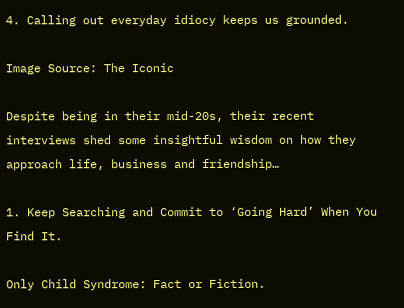4. Calling out everyday idiocy keeps us grounded.

Image Source: The Iconic

Despite being in their mid-20s, their recent interviews shed some insightful wisdom on how they approach life, business and friendship…

1. Keep Searching and Commit to ‘Going Hard’ When You Find It.

Only Child Syndrome: Fact or Fiction.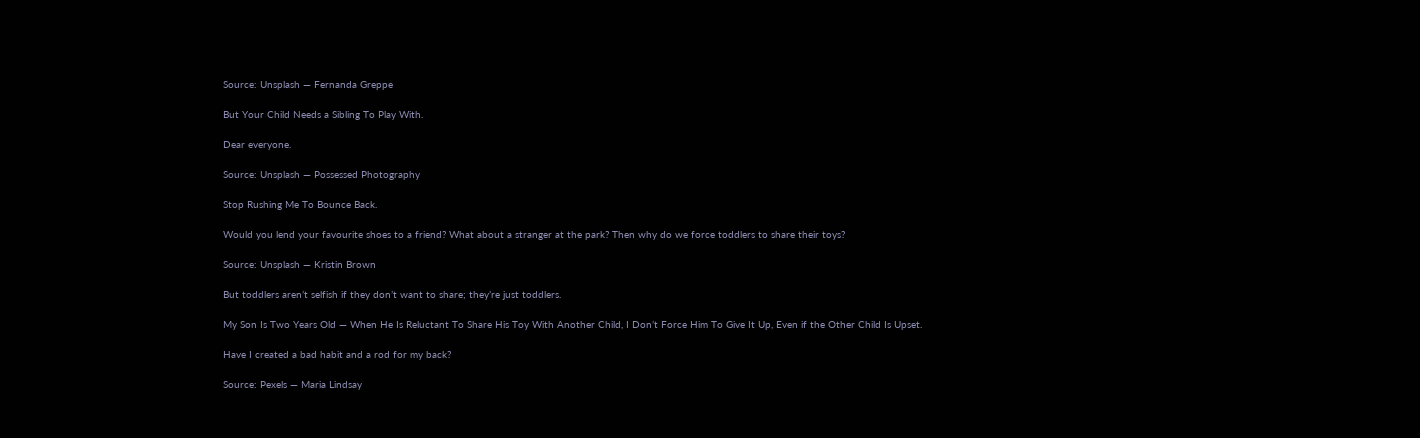Source: Unsplash — Fernanda Greppe

But Your Child Needs a Sibling To Play With.

Dear everyone.

Source: Unsplash — Possessed Photography

Stop Rushing Me To Bounce Back.

Would you lend your favourite shoes to a friend? What about a stranger at the park? Then why do we force toddlers to share their toys?

Source: Unsplash — Kristin Brown

But toddlers aren’t selfish if they don’t want to share; they’re just toddlers.

My Son Is Two Years Old — When He Is Reluctant To Share His Toy With Another Child, I Don’t Force Him To Give It Up, Even if the Other Child Is Upset.

Have I created a bad habit and a rod for my back?

Source: Pexels — Maria Lindsay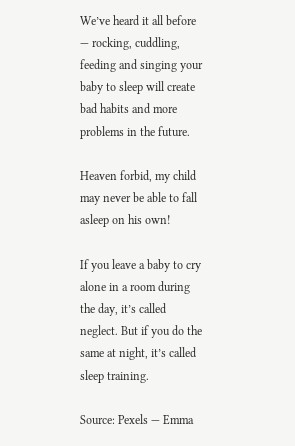We’ve heard it all before — rocking, cuddling, feeding and singing your baby to sleep will create bad habits and more problems in the future.

Heaven forbid, my child may never be able to fall asleep on his own!

If you leave a baby to cry alone in a room during the day, it’s called neglect. But if you do the same at night, it’s called sleep training.

Source: Pexels — Emma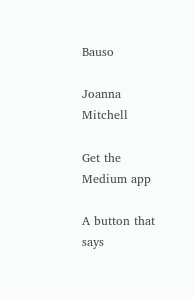Bauso

Joanna Mitchell

Get the Medium app

A button that says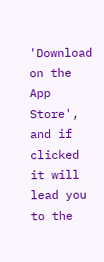'Download on the App Store', and if clicked it will lead you to the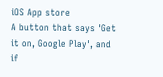iOS App store
A button that says 'Get it on, Google Play', and if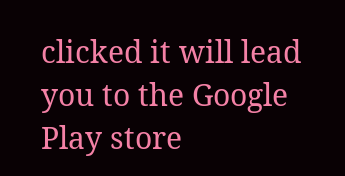clicked it will lead you to the Google Play store